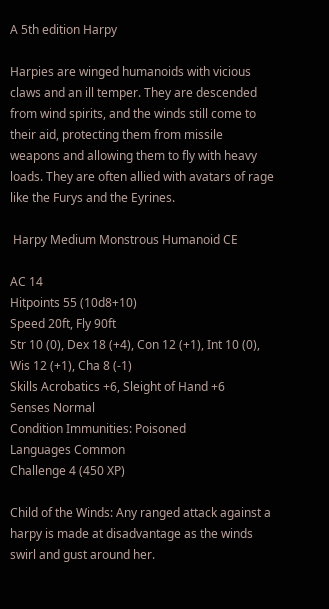A 5th edition Harpy

Harpies are winged humanoids with vicious claws and an ill temper. They are descended from wind spirits, and the winds still come to their aid, protecting them from missile weapons and allowing them to fly with heavy loads. They are often allied with avatars of rage like the Furys and the Eyrines.

 Harpy Medium Monstrous Humanoid CE

AC 14
Hitpoints 55 (10d8+10)
Speed 20ft, Fly 90ft
Str 10 (0), Dex 18 (+4), Con 12 (+1), Int 10 (0), Wis 12 (+1), Cha 8 (-1)
Skills Acrobatics +6, Sleight of Hand +6
Senses Normal
Condition Immunities: Poisoned
Languages Common
Challenge 4 (450 XP)

Child of the Winds: Any ranged attack against a harpy is made at disadvantage as the winds swirl and gust around her.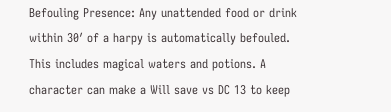Befouling Presence: Any unattended food or drink within 30′ of a harpy is automatically befouled. This includes magical waters and potions. A character can make a Will save vs DC 13 to keep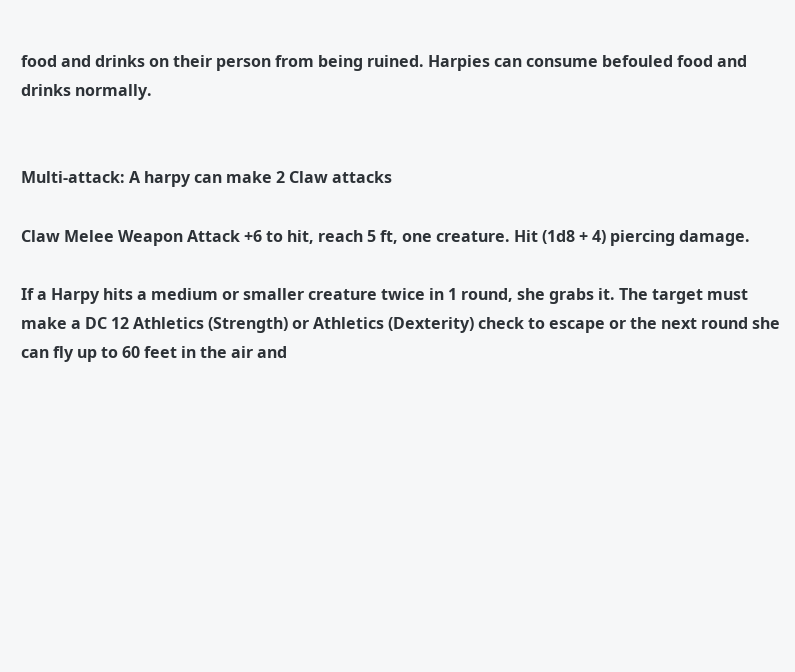food and drinks on their person from being ruined. Harpies can consume befouled food and drinks normally.


Multi-attack: A harpy can make 2 Claw attacks

Claw Melee Weapon Attack +6 to hit, reach 5 ft, one creature. Hit (1d8 + 4) piercing damage.

If a Harpy hits a medium or smaller creature twice in 1 round, she grabs it. The target must make a DC 12 Athletics (Strength) or Athletics (Dexterity) check to escape or the next round she can fly up to 60 feet in the air and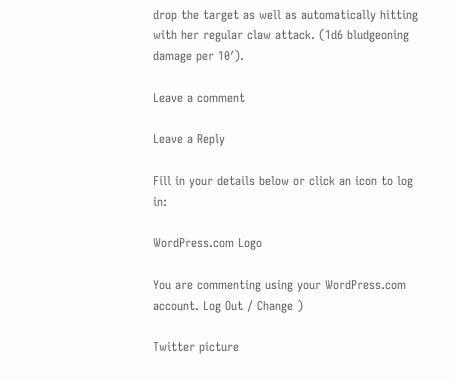drop the target as well as automatically hitting with her regular claw attack. (1d6 bludgeoning damage per 10′).

Leave a comment

Leave a Reply

Fill in your details below or click an icon to log in:

WordPress.com Logo

You are commenting using your WordPress.com account. Log Out / Change )

Twitter picture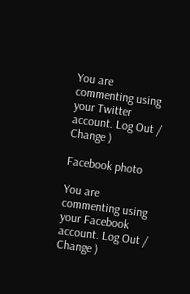You are commenting using your Twitter account. Log Out / Change )

Facebook photo

You are commenting using your Facebook account. Log Out / Change )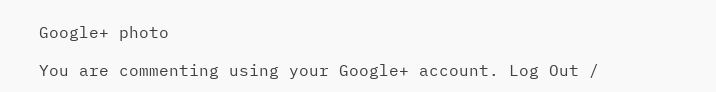Google+ photo

You are commenting using your Google+ account. Log Out /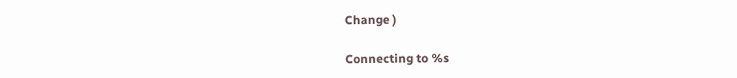Change )

Connecting to %s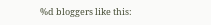%d bloggers like this: